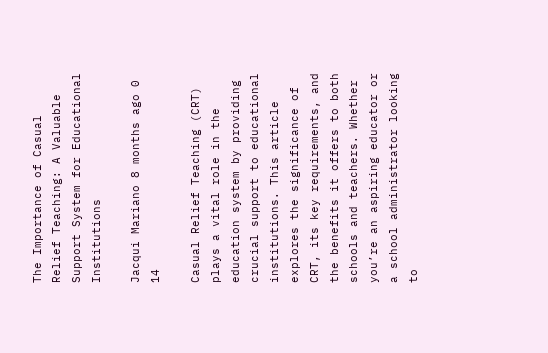The Importance of Casual Relief Teaching: A Valuable Support System for Educational Institutions

Jacqui Mariano 8 months ago 0 14

Casual Relief Teaching (CRT) plays a vital role in the education system by providing crucial support to educational institutions. This article explores the significance of CRT, its key requirements, and the benefits it offers to both schools and teachers. Whether you’re an aspiring educator or a school administrator looking to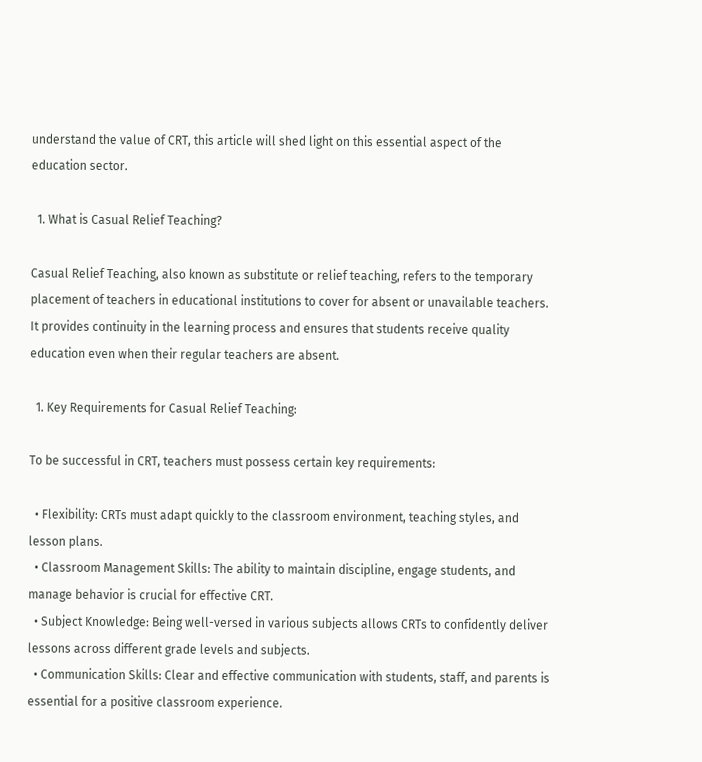understand the value of CRT, this article will shed light on this essential aspect of the education sector.

  1. What is Casual Relief Teaching?

Casual Relief Teaching, also known as substitute or relief teaching, refers to the temporary placement of teachers in educational institutions to cover for absent or unavailable teachers. It provides continuity in the learning process and ensures that students receive quality education even when their regular teachers are absent.

  1. Key Requirements for Casual Relief Teaching:

To be successful in CRT, teachers must possess certain key requirements:

  • Flexibility: CRTs must adapt quickly to the classroom environment, teaching styles, and lesson plans.
  • Classroom Management Skills: The ability to maintain discipline, engage students, and manage behavior is crucial for effective CRT.
  • Subject Knowledge: Being well-versed in various subjects allows CRTs to confidently deliver lessons across different grade levels and subjects.
  • Communication Skills: Clear and effective communication with students, staff, and parents is essential for a positive classroom experience.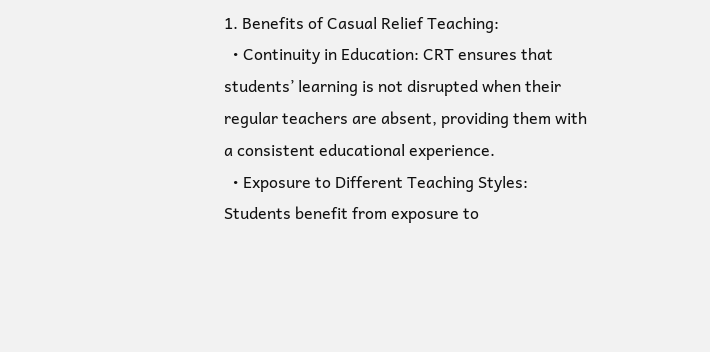1. Benefits of Casual Relief Teaching:
  • Continuity in Education: CRT ensures that students’ learning is not disrupted when their regular teachers are absent, providing them with a consistent educational experience.
  • Exposure to Different Teaching Styles: Students benefit from exposure to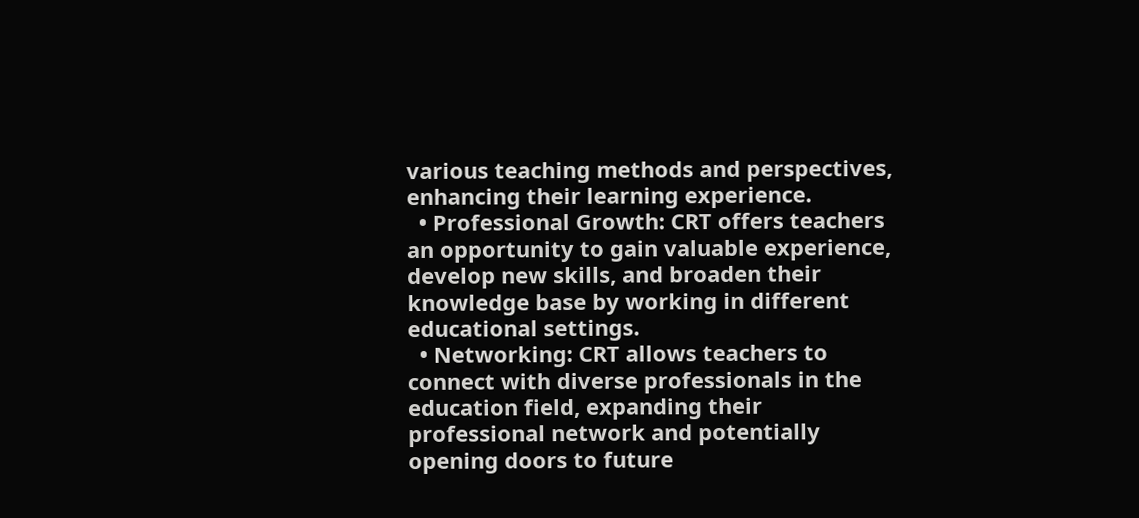various teaching methods and perspectives, enhancing their learning experience.
  • Professional Growth: CRT offers teachers an opportunity to gain valuable experience, develop new skills, and broaden their knowledge base by working in different educational settings.
  • Networking: CRT allows teachers to connect with diverse professionals in the education field, expanding their professional network and potentially opening doors to future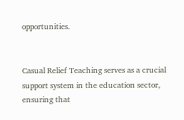opportunities.


Casual Relief Teaching serves as a crucial support system in the education sector, ensuring that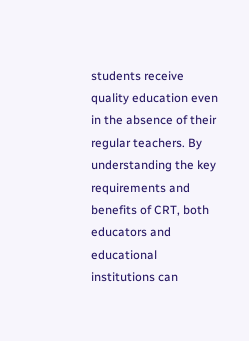students receive quality education even in the absence of their regular teachers. By understanding the key requirements and benefits of CRT, both educators and educational institutions can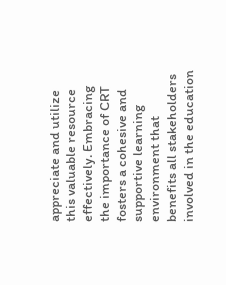appreciate and utilize this valuable resource effectively. Embracing the importance of CRT fosters a cohesive and supportive learning environment that benefits all stakeholders involved in the education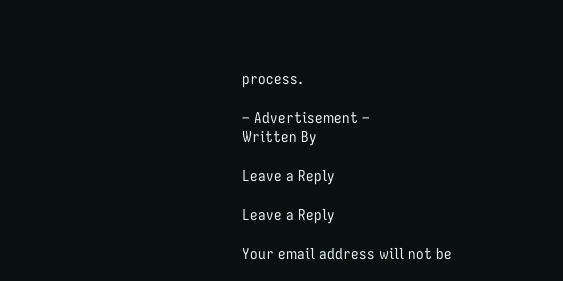process.

– Advertisement –
Written By

Leave a Reply

Leave a Reply

Your email address will not be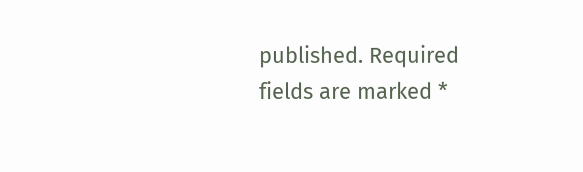published. Required fields are marked *